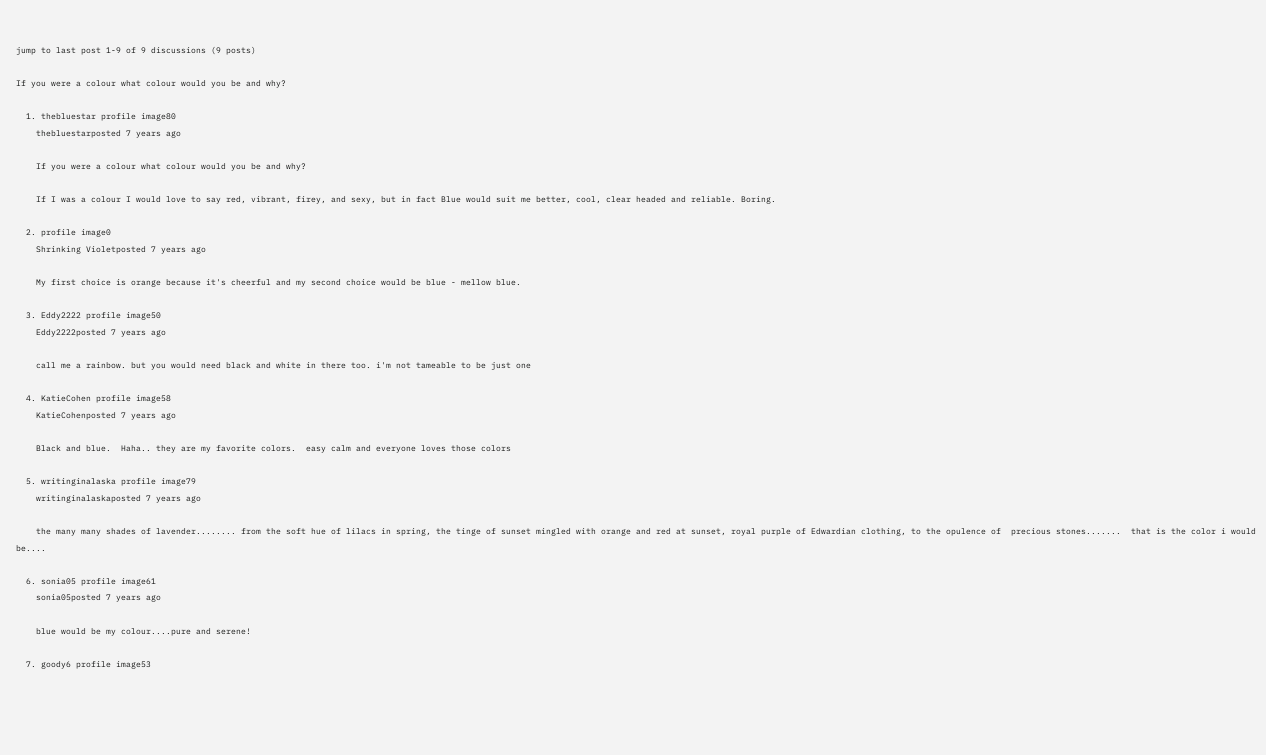jump to last post 1-9 of 9 discussions (9 posts)

If you were a colour what colour would you be and why?

  1. thebluestar profile image80
    thebluestarposted 7 years ago

    If you were a colour what colour would you be and why?

    If I was a colour I would love to say red, vibrant, firey, and sexy, but in fact Blue would suit me better, cool, clear headed and reliable. Boring.

  2. profile image0
    Shrinking Violetposted 7 years ago

    My first choice is orange because it's cheerful and my second choice would be blue - mellow blue.

  3. Eddy2222 profile image50
    Eddy2222posted 7 years ago

    call me a rainbow. but you would need black and white in there too. i'm not tameable to be just one

  4. KatieCohen profile image58
    KatieCohenposted 7 years ago

    Black and blue.  Haha.. they are my favorite colors.  easy calm and everyone loves those colors

  5. writinginalaska profile image79
    writinginalaskaposted 7 years ago

    the many many shades of lavender........ from the soft hue of lilacs in spring, the tinge of sunset mingled with orange and red at sunset, royal purple of Edwardian clothing, to the opulence of  precious stones.......  that is the color i would be....

  6. sonia05 profile image61
    sonia05posted 7 years ago

    blue would be my colour....pure and serene!

  7. goody6 profile image53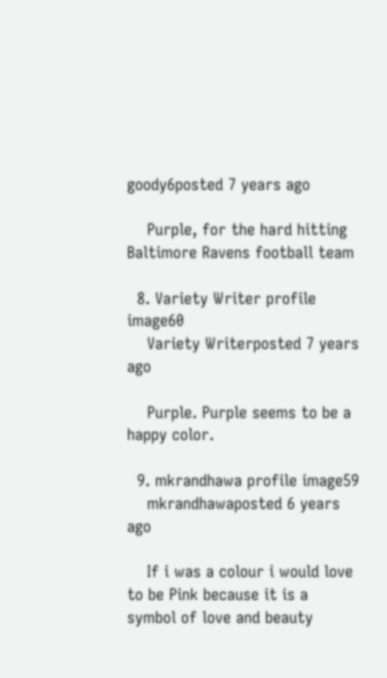goody6posted 7 years ago

    Purple, for the hard hitting Baltimore Ravens football team

  8. Variety Writer profile image60
    Variety Writerposted 7 years ago

    Purple. Purple seems to be a happy color.

  9. mkrandhawa profile image59
    mkrandhawaposted 6 years ago

    If i was a colour i would love to be Pink because it is a symbol of love and beauty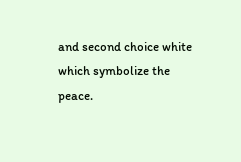and second choice white which symbolize the peace.